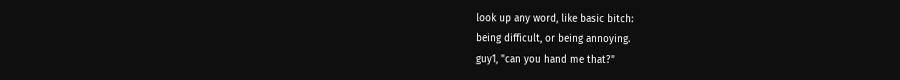look up any word, like basic bitch:
being difficult, or being annoying.
guy1, "can you hand me that?"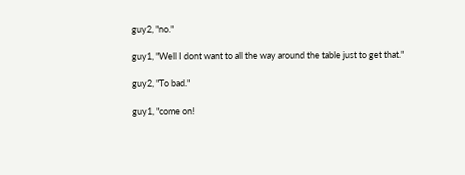guy2, "no."

guy1, "Well I dont want to all the way around the table just to get that."

guy2, "To bad."

guy1, "come on!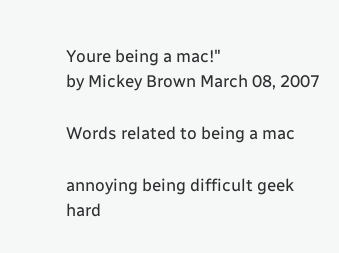Youre being a mac!"
by Mickey Brown March 08, 2007

Words related to being a mac

annoying being difficult geek hard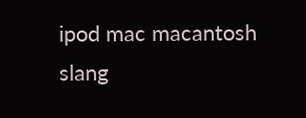ipod mac macantosh slang